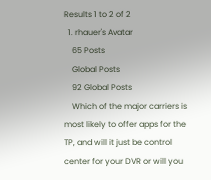Results 1 to 2 of 2
  1. rhauer's Avatar
    65 Posts
    Global Posts
    92 Global Posts
    Which of the major carriers is most likely to offer apps for the TP, and will it just be control center for your DVR or will you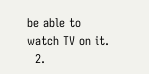be able to watch TV on it.
  2.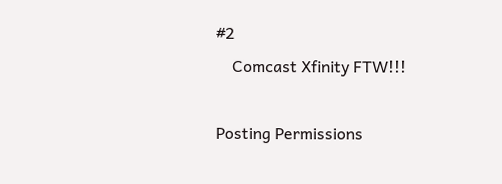#2
    Comcast Xfinity FTW!!!

Posting Permissions